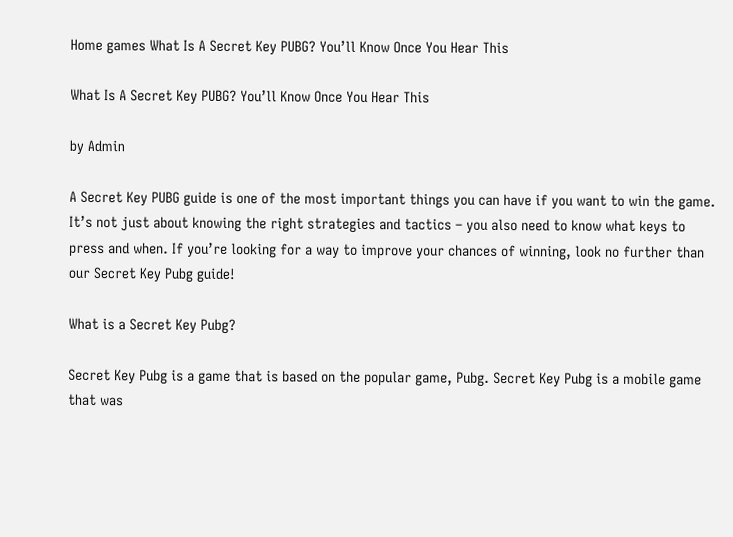Home games What Is A Secret Key PUBG? You’ll Know Once You Hear This

What Is A Secret Key PUBG? You’ll Know Once You Hear This

by Admin

A Secret Key PUBG guide is one of the most important things you can have if you want to win the game. It’s not just about knowing the right strategies and tactics – you also need to know what keys to press and when. If you’re looking for a way to improve your chances of winning, look no further than our Secret Key Pubg guide!

What is a Secret Key Pubg?

Secret Key Pubg is a game that is based on the popular game, Pubg. Secret Key Pubg is a mobile game that was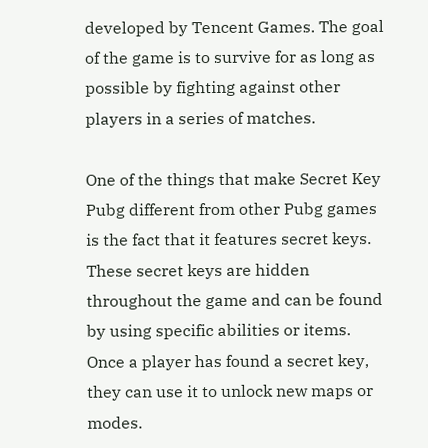developed by Tencent Games. The goal of the game is to survive for as long as possible by fighting against other players in a series of matches.

One of the things that make Secret Key Pubg different from other Pubg games is the fact that it features secret keys. These secret keys are hidden throughout the game and can be found by using specific abilities or items. Once a player has found a secret key, they can use it to unlock new maps or modes.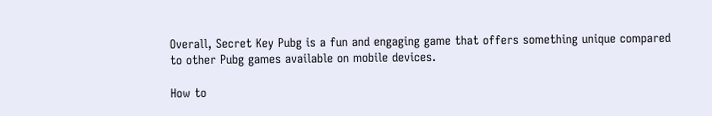Overall, Secret Key Pubg is a fun and engaging game that offers something unique compared to other Pubg games available on mobile devices.

How to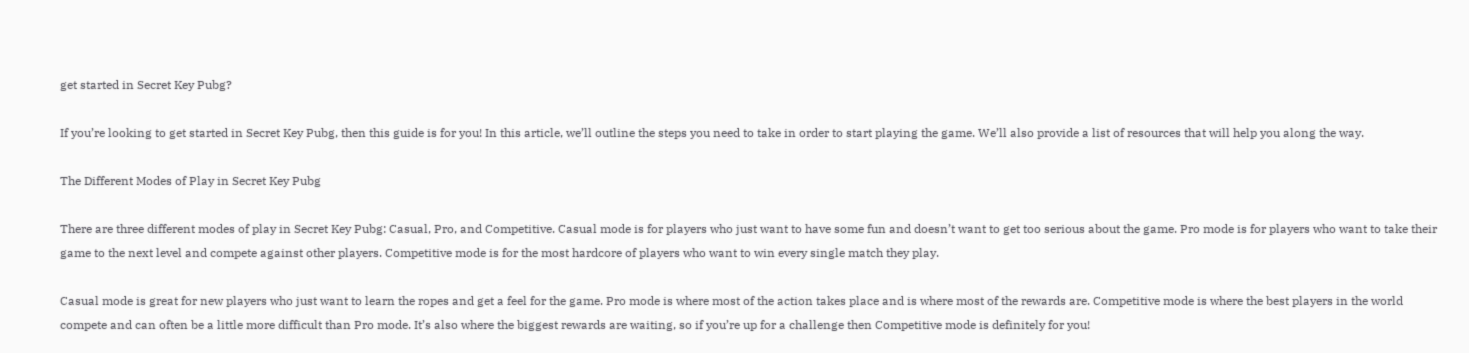get started in Secret Key Pubg?

If you’re looking to get started in Secret Key Pubg, then this guide is for you! In this article, we’ll outline the steps you need to take in order to start playing the game. We’ll also provide a list of resources that will help you along the way.

The Different Modes of Play in Secret Key Pubg

There are three different modes of play in Secret Key Pubg: Casual, Pro, and Competitive. Casual mode is for players who just want to have some fun and doesn’t want to get too serious about the game. Pro mode is for players who want to take their game to the next level and compete against other players. Competitive mode is for the most hardcore of players who want to win every single match they play.

Casual mode is great for new players who just want to learn the ropes and get a feel for the game. Pro mode is where most of the action takes place and is where most of the rewards are. Competitive mode is where the best players in the world compete and can often be a little more difficult than Pro mode. It’s also where the biggest rewards are waiting, so if you’re up for a challenge then Competitive mode is definitely for you!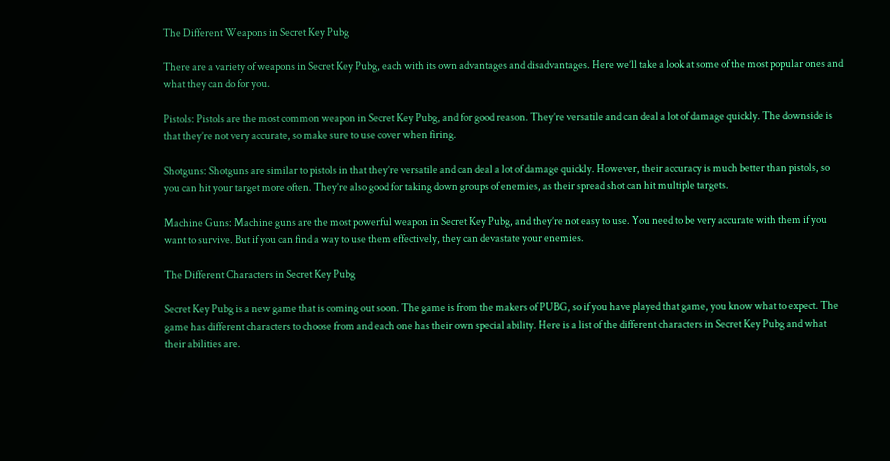The Different Weapons in Secret Key Pubg

There are a variety of weapons in Secret Key Pubg, each with its own advantages and disadvantages. Here we’ll take a look at some of the most popular ones and what they can do for you.

Pistols: Pistols are the most common weapon in Secret Key Pubg, and for good reason. They’re versatile and can deal a lot of damage quickly. The downside is that they’re not very accurate, so make sure to use cover when firing.

Shotguns: Shotguns are similar to pistols in that they’re versatile and can deal a lot of damage quickly. However, their accuracy is much better than pistols, so you can hit your target more often. They’re also good for taking down groups of enemies, as their spread shot can hit multiple targets.

Machine Guns: Machine guns are the most powerful weapon in Secret Key Pubg, and they’re not easy to use. You need to be very accurate with them if you want to survive. But if you can find a way to use them effectively, they can devastate your enemies.

The Different Characters in Secret Key Pubg

Secret Key Pubg is a new game that is coming out soon. The game is from the makers of PUBG, so if you have played that game, you know what to expect. The game has different characters to choose from and each one has their own special ability. Here is a list of the different characters in Secret Key Pubg and what their abilities are.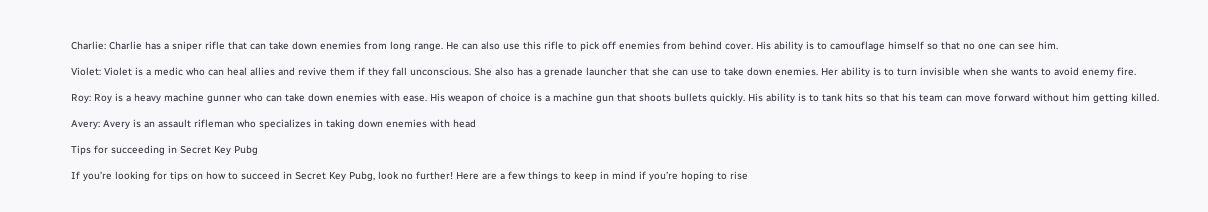Charlie: Charlie has a sniper rifle that can take down enemies from long range. He can also use this rifle to pick off enemies from behind cover. His ability is to camouflage himself so that no one can see him.

Violet: Violet is a medic who can heal allies and revive them if they fall unconscious. She also has a grenade launcher that she can use to take down enemies. Her ability is to turn invisible when she wants to avoid enemy fire.

Roy: Roy is a heavy machine gunner who can take down enemies with ease. His weapon of choice is a machine gun that shoots bullets quickly. His ability is to tank hits so that his team can move forward without him getting killed.

Avery: Avery is an assault rifleman who specializes in taking down enemies with head

Tips for succeeding in Secret Key Pubg

If you’re looking for tips on how to succeed in Secret Key Pubg, look no further! Here are a few things to keep in mind if you’re hoping to rise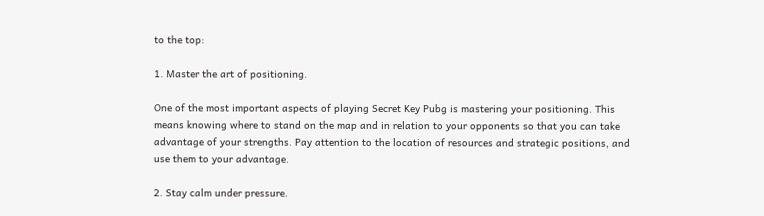to the top:

1. Master the art of positioning.

One of the most important aspects of playing Secret Key Pubg is mastering your positioning. This means knowing where to stand on the map and in relation to your opponents so that you can take advantage of your strengths. Pay attention to the location of resources and strategic positions, and use them to your advantage.

2. Stay calm under pressure.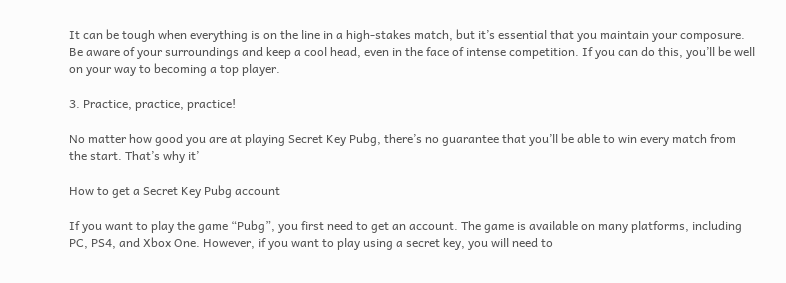It can be tough when everything is on the line in a high-stakes match, but it’s essential that you maintain your composure. Be aware of your surroundings and keep a cool head, even in the face of intense competition. If you can do this, you’ll be well on your way to becoming a top player.

3. Practice, practice, practice!

No matter how good you are at playing Secret Key Pubg, there’s no guarantee that you’ll be able to win every match from the start. That’s why it’

How to get a Secret Key Pubg account

If you want to play the game “Pubg”, you first need to get an account. The game is available on many platforms, including PC, PS4, and Xbox One. However, if you want to play using a secret key, you will need to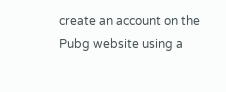create an account on the Pubg website using a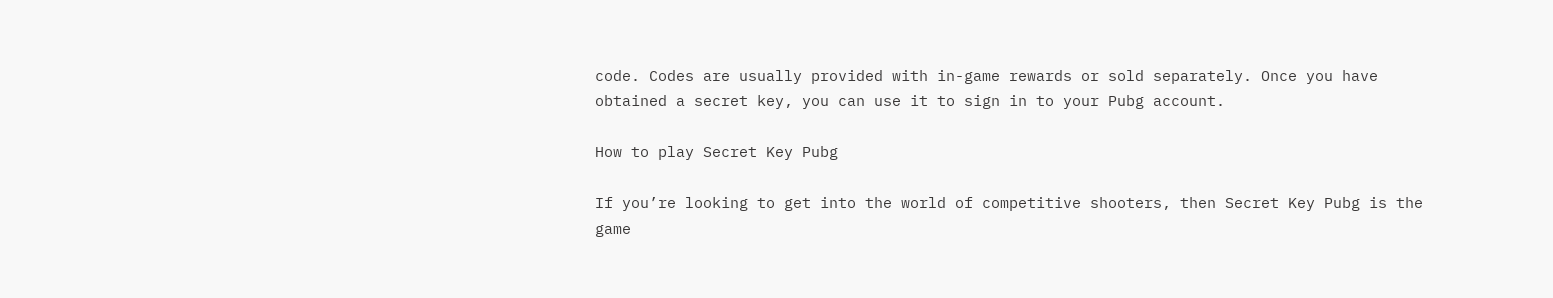code. Codes are usually provided with in-game rewards or sold separately. Once you have obtained a secret key, you can use it to sign in to your Pubg account.

How to play Secret Key Pubg

If you’re looking to get into the world of competitive shooters, then Secret Key Pubg is the game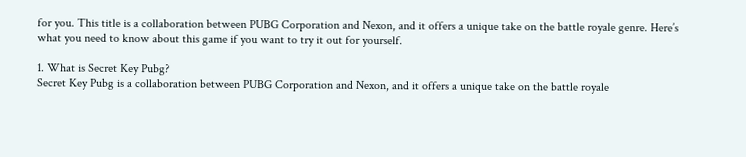for you. This title is a collaboration between PUBG Corporation and Nexon, and it offers a unique take on the battle royale genre. Here’s what you need to know about this game if you want to try it out for yourself.

1. What is Secret Key Pubg?
Secret Key Pubg is a collaboration between PUBG Corporation and Nexon, and it offers a unique take on the battle royale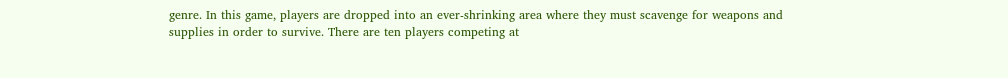genre. In this game, players are dropped into an ever-shrinking area where they must scavenge for weapons and supplies in order to survive. There are ten players competing at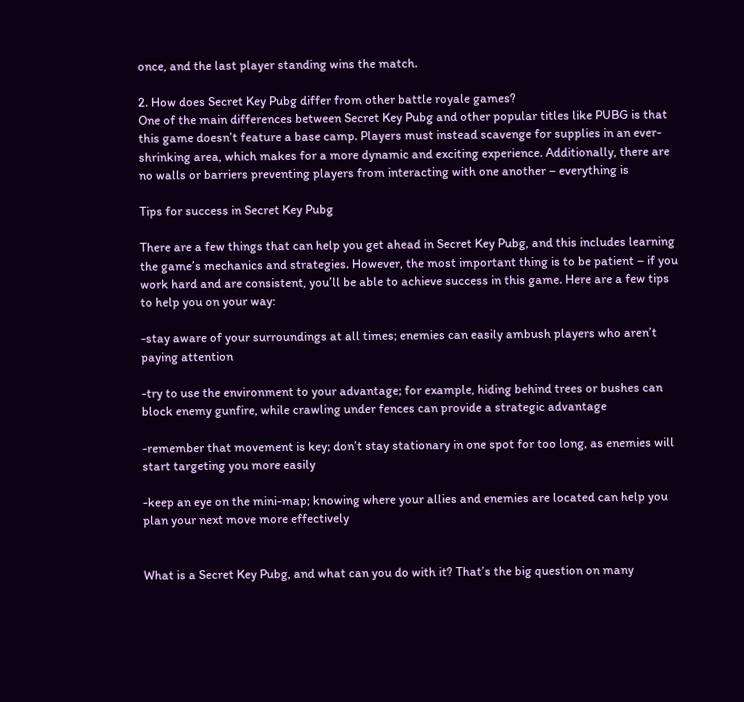once, and the last player standing wins the match.

2. How does Secret Key Pubg differ from other battle royale games?
One of the main differences between Secret Key Pubg and other popular titles like PUBG is that this game doesn’t feature a base camp. Players must instead scavenge for supplies in an ever-shrinking area, which makes for a more dynamic and exciting experience. Additionally, there are no walls or barriers preventing players from interacting with one another – everything is

Tips for success in Secret Key Pubg

There are a few things that can help you get ahead in Secret Key Pubg, and this includes learning the game’s mechanics and strategies. However, the most important thing is to be patient – if you work hard and are consistent, you’ll be able to achieve success in this game. Here are a few tips to help you on your way:

-stay aware of your surroundings at all times; enemies can easily ambush players who aren’t paying attention

-try to use the environment to your advantage; for example, hiding behind trees or bushes can block enemy gunfire, while crawling under fences can provide a strategic advantage

-remember that movement is key; don’t stay stationary in one spot for too long, as enemies will start targeting you more easily

-keep an eye on the mini-map; knowing where your allies and enemies are located can help you plan your next move more effectively


What is a Secret Key Pubg, and what can you do with it? That’s the big question on many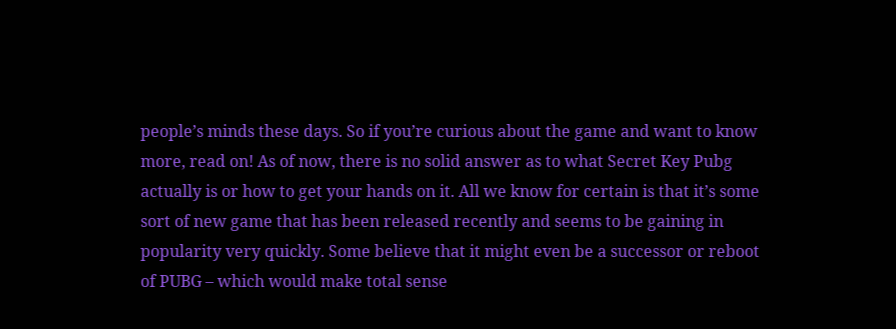people’s minds these days. So if you’re curious about the game and want to know more, read on! As of now, there is no solid answer as to what Secret Key Pubg actually is or how to get your hands on it. All we know for certain is that it’s some sort of new game that has been released recently and seems to be gaining in popularity very quickly. Some believe that it might even be a successor or reboot of PUBG – which would make total sense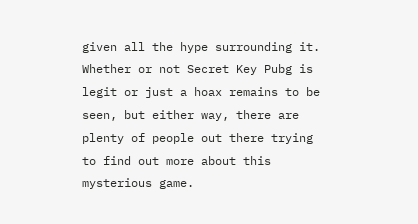given all the hype surrounding it. Whether or not Secret Key Pubg is legit or just a hoax remains to be seen, but either way, there are plenty of people out there trying to find out more about this mysterious game.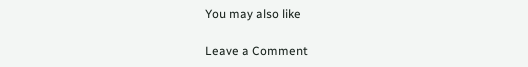You may also like

Leave a Comment